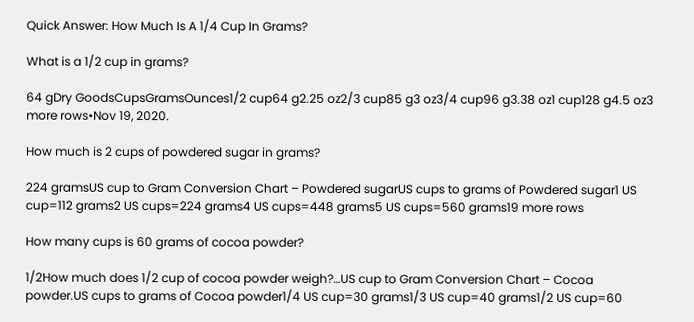Quick Answer: How Much Is A 1/4 Cup In Grams?

What is a 1/2 cup in grams?

64 gDry GoodsCupsGramsOunces1/2 cup64 g2.25 oz2/3 cup85 g3 oz3/4 cup96 g3.38 oz1 cup128 g4.5 oz3 more rows•Nov 19, 2020.

How much is 2 cups of powdered sugar in grams?

224 gramsUS cup to Gram Conversion Chart – Powdered sugarUS cups to grams of Powdered sugar1 US cup=112 grams2 US cups=224 grams4 US cups=448 grams5 US cups=560 grams19 more rows

How many cups is 60 grams of cocoa powder?

1/2How much does 1/2 cup of cocoa powder weigh?…US cup to Gram Conversion Chart – Cocoa powder.US cups to grams of Cocoa powder1/4 US cup=30 grams1/3 US cup=40 grams1/2 US cup=60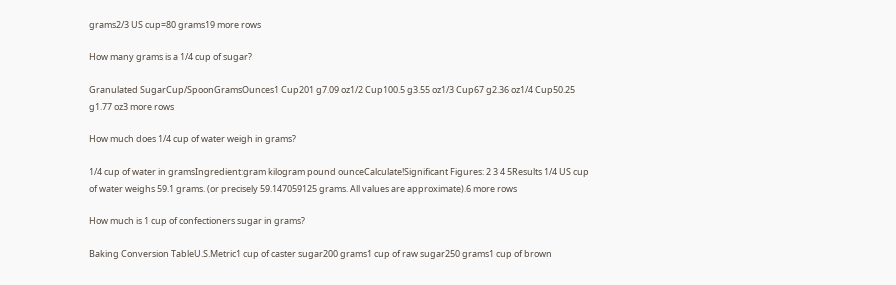grams2/3 US cup=80 grams19 more rows

How many grams is a 1/4 cup of sugar?

Granulated SugarCup/SpoonGramsOunces1 Cup201 g7.09 oz1/2 Cup100.5 g3.55 oz1/3 Cup67 g2.36 oz1/4 Cup50.25 g1.77 oz3 more rows

How much does 1/4 cup of water weigh in grams?

1/4 cup of water in gramsIngredient:gram kilogram pound ounceCalculate!Significant Figures: 2 3 4 5Results 1/4 US cup of water weighs 59.1 grams. (or precisely 59.147059125 grams. All values are approximate).6 more rows

How much is 1 cup of confectioners sugar in grams?

Baking Conversion TableU.S.Metric1 cup of caster sugar200 grams1 cup of raw sugar250 grams1 cup of brown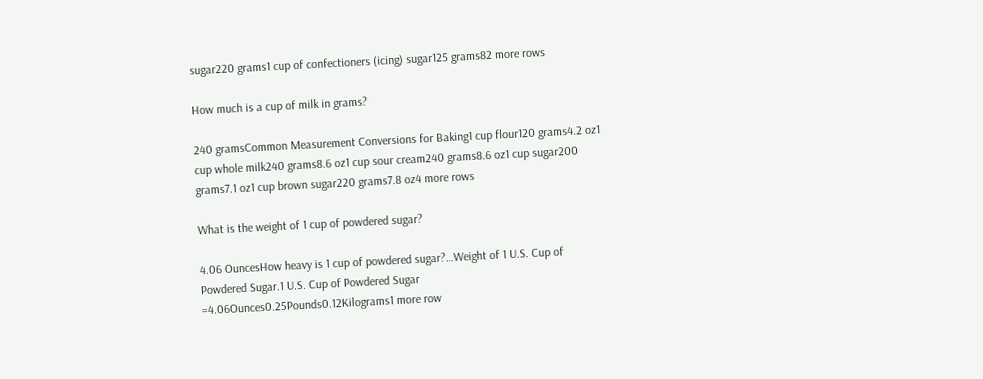sugar220 grams1 cup of confectioners (icing) sugar125 grams82 more rows

How much is a cup of milk in grams?

240 gramsCommon Measurement Conversions for Baking1 cup flour120 grams4.2 oz1 cup whole milk240 grams8.6 oz1 cup sour cream240 grams8.6 oz1 cup sugar200 grams7.1 oz1 cup brown sugar220 grams7.8 oz4 more rows

What is the weight of 1 cup of powdered sugar?

4.06 OuncesHow heavy is 1 cup of powdered sugar?…Weight of 1 U.S. Cup of Powdered Sugar.1 U.S. Cup of Powdered Sugar =4.06Ounces0.25Pounds0.12Kilograms1 more row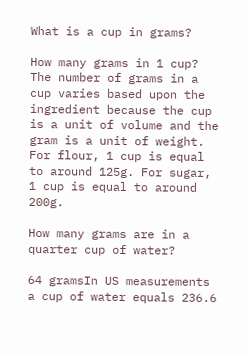What is a cup in grams?

How many grams in 1 cup? The number of grams in a cup varies based upon the ingredient because the cup is a unit of volume and the gram is a unit of weight. For flour, 1 cup is equal to around 125g. For sugar, 1 cup is equal to around 200g.

How many grams are in a quarter cup of water?

64 gramsIn US measurements a cup of water equals 236.6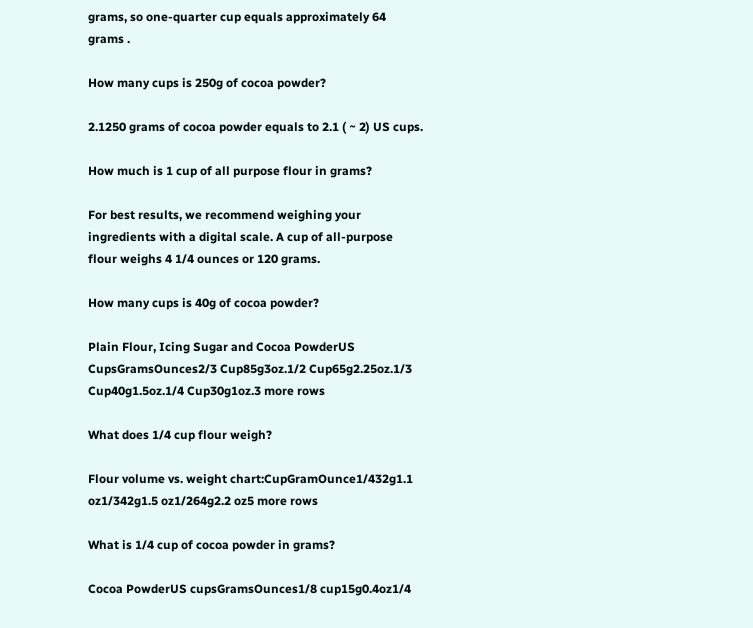grams, so one-quarter cup equals approximately 64 grams .

How many cups is 250g of cocoa powder?

2.1250 grams of cocoa powder equals to 2.1 ( ~ 2) US cups.

How much is 1 cup of all purpose flour in grams?

For best results, we recommend weighing your ingredients with a digital scale. A cup of all-purpose flour weighs 4 1/4 ounces or 120 grams.

How many cups is 40g of cocoa powder?

Plain Flour, Icing Sugar and Cocoa PowderUS CupsGramsOunces2/3 Cup85g3oz.1/2 Cup65g2.25oz.1/3 Cup40g1.5oz.1/4 Cup30g1oz.3 more rows

What does 1/4 cup flour weigh?

Flour volume vs. weight chart:CupGramOunce1/432g1.1 oz1/342g1.5 oz1/264g2.2 oz5 more rows

What is 1/4 cup of cocoa powder in grams?

Cocoa PowderUS cupsGramsOunces1/8 cup15g0.4oz1/4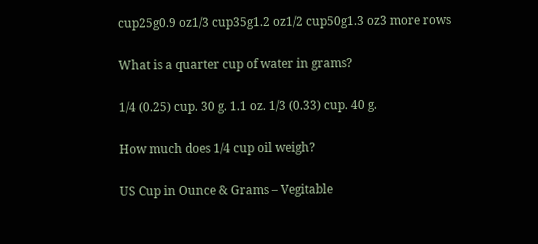cup25g0.9 oz1/3 cup35g1.2 oz1/2 cup50g1.3 oz3 more rows

What is a quarter cup of water in grams?

1/4 (0.25) cup. 30 g. 1.1 oz. 1/3 (0.33) cup. 40 g.

How much does 1/4 cup oil weigh?

US Cup in Ounce & Grams – Vegitable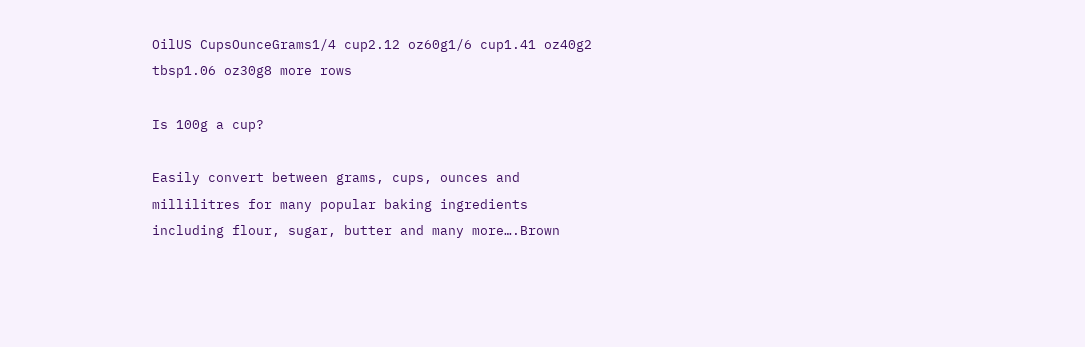OilUS CupsOunceGrams1/4 cup2.12 oz60g1/6 cup1.41 oz40g2 tbsp1.06 oz30g8 more rows

Is 100g a cup?

Easily convert between grams, cups, ounces and millilitres for many popular baking ingredients including flour, sugar, butter and many more….Brown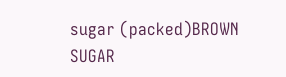sugar (packed)BROWN SUGAR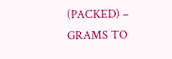(PACKED) – GRAMS TO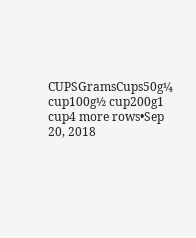CUPSGramsCups50g¼ cup100g½ cup200g1 cup4 more rows•Sep 20, 2018